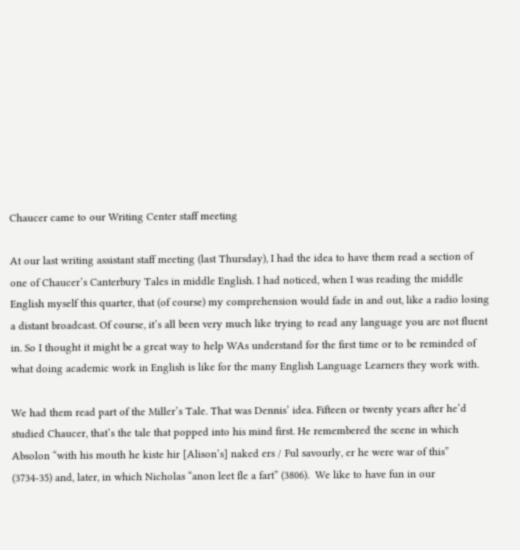Chaucer came to our Writing Center staff meeting

At our last writing assistant staff meeting (last Thursday), I had the idea to have them read a section of one of Chaucer’s Canterbury Tales in middle English. I had noticed, when I was reading the middle English myself this quarter, that (of course) my comprehension would fade in and out, like a radio losing a distant broadcast. Of course, it’s all been very much like trying to read any language you are not fluent in. So I thought it might be a great way to help WAs understand for the first time or to be reminded of what doing academic work in English is like for the many English Language Learners they work with.

We had them read part of the Miller’s Tale. That was Dennis’ idea. Fifteen or twenty years after he’d studied Chaucer, that’s the tale that popped into his mind first. He remembered the scene in which Absolon “with his mouth he kiste hir [Alison’s] naked ers / Ful savourly, er he were war of this” (3734-35) and, later, in which Nicholas “anon leet fle a fart” (3806).  We like to have fun in our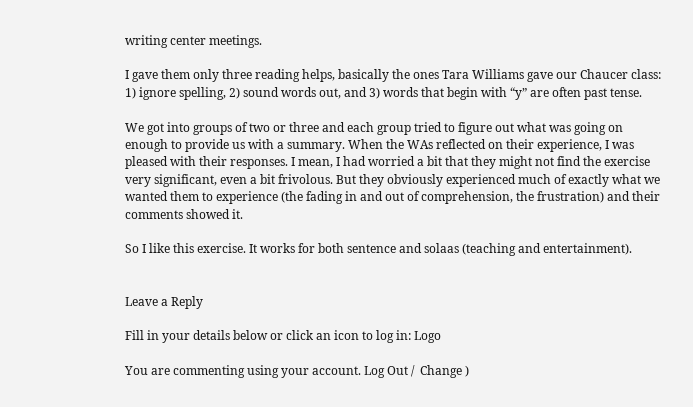writing center meetings.

I gave them only three reading helps, basically the ones Tara Williams gave our Chaucer class: 1) ignore spelling, 2) sound words out, and 3) words that begin with “y” are often past tense.

We got into groups of two or three and each group tried to figure out what was going on enough to provide us with a summary. When the WAs reflected on their experience, I was pleased with their responses. I mean, I had worried a bit that they might not find the exercise very significant, even a bit frivolous. But they obviously experienced much of exactly what we wanted them to experience (the fading in and out of comprehension, the frustration) and their comments showed it.

So I like this exercise. It works for both sentence and solaas (teaching and entertainment).


Leave a Reply

Fill in your details below or click an icon to log in: Logo

You are commenting using your account. Log Out /  Change )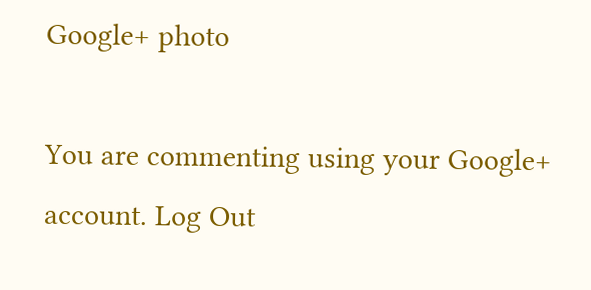Google+ photo

You are commenting using your Google+ account. Log Out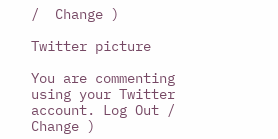/  Change )

Twitter picture

You are commenting using your Twitter account. Log Out /  Change )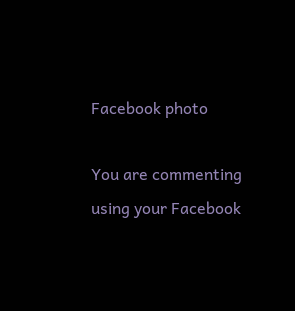Facebook photo

You are commenting using your Facebook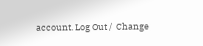account. Log Out /  Change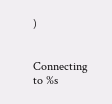)


Connecting to %s